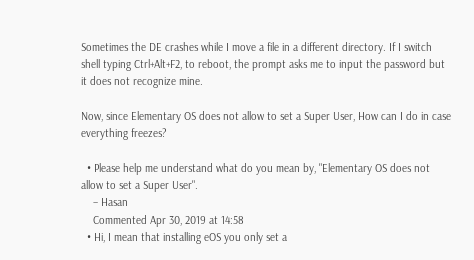Sometimes the DE crashes while I move a file in a different directory. If I switch shell typing Ctrl+Alt+F2, to reboot, the prompt asks me to input the password but it does not recognize mine.

Now, since Elementary OS does not allow to set a Super User, How can I do in case everything freezes?

  • Please help me understand what do you mean by, "Elementary OS does not allow to set a Super User".
    – Hasan
    Commented Apr 30, 2019 at 14:58
  • Hi, I mean that installing eOS you only set a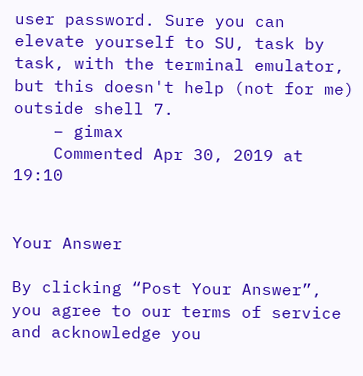user password. Sure you can elevate yourself to SU, task by task, with the terminal emulator, but this doesn't help (not for me) outside shell 7.
    – gimax
    Commented Apr 30, 2019 at 19:10


Your Answer

By clicking “Post Your Answer”, you agree to our terms of service and acknowledge you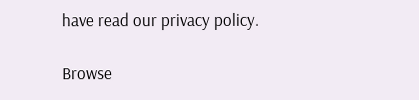have read our privacy policy.

Browse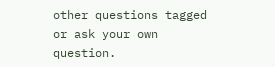other questions tagged or ask your own question.